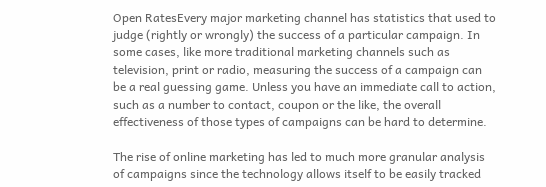Open RatesEvery major marketing channel has statistics that used to judge (rightly or wrongly) the success of a particular campaign. In some cases, like more traditional marketing channels such as television, print or radio, measuring the success of a campaign can be a real guessing game. Unless you have an immediate call to action, such as a number to contact, coupon or the like, the overall effectiveness of those types of campaigns can be hard to determine.

The rise of online marketing has led to much more granular analysis of campaigns since the technology allows itself to be easily tracked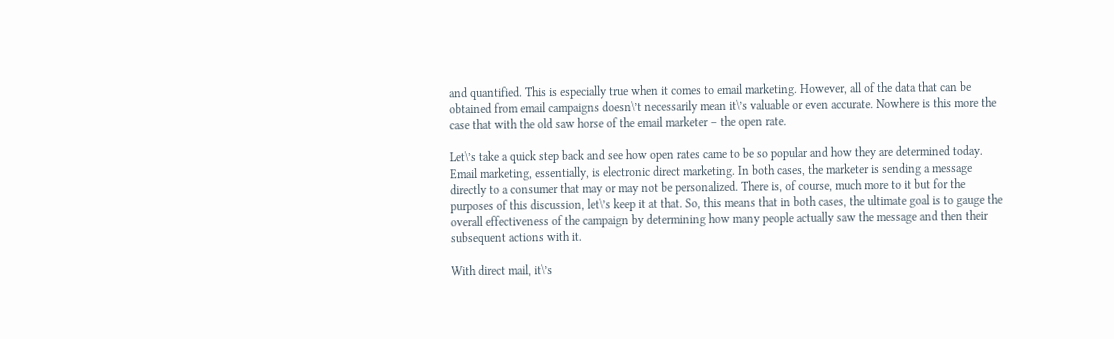and quantified. This is especially true when it comes to email marketing. However, all of the data that can be obtained from email campaigns doesn\’t necessarily mean it\’s valuable or even accurate. Nowhere is this more the case that with the old saw horse of the email marketer – the open rate.

Let\’s take a quick step back and see how open rates came to be so popular and how they are determined today. Email marketing, essentially, is electronic direct marketing. In both cases, the marketer is sending a message directly to a consumer that may or may not be personalized. There is, of course, much more to it but for the purposes of this discussion, let\’s keep it at that. So, this means that in both cases, the ultimate goal is to gauge the overall effectiveness of the campaign by determining how many people actually saw the message and then their subsequent actions with it.

With direct mail, it\’s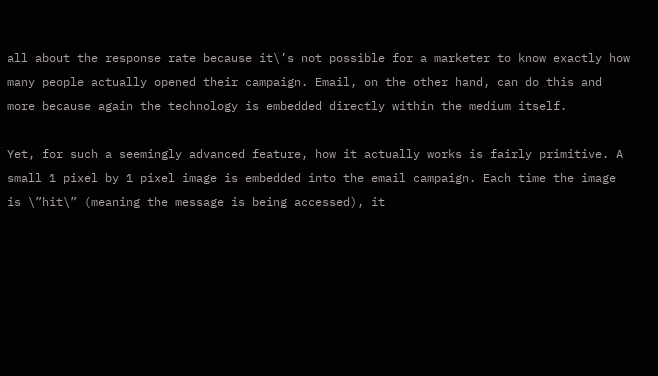all about the response rate because it\’s not possible for a marketer to know exactly how many people actually opened their campaign. Email, on the other hand, can do this and more because again the technology is embedded directly within the medium itself.

Yet, for such a seemingly advanced feature, how it actually works is fairly primitive. A small 1 pixel by 1 pixel image is embedded into the email campaign. Each time the image is \”hit\” (meaning the message is being accessed), it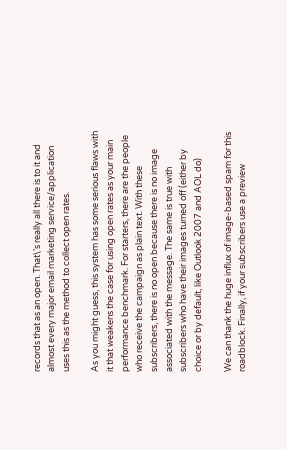records that as an open. That\’s really all there is to it and almost every major email marketing service/application uses this as the method to collect open rates.

As you might guess, this system has some serious flaws with it that weakens the case for using open rates as your main performance benchmark. For starters, there are the people who receive the campaign as plain text. With these subscribers, there is no open because there is no image associated with the message. The same is true with subscribers who have their images turned off (either by choice or by default, like Outlook 2007 and AOL do)

We can thank the huge influx of image-based spam for this roadblock. Finally, if your subscribers use a preview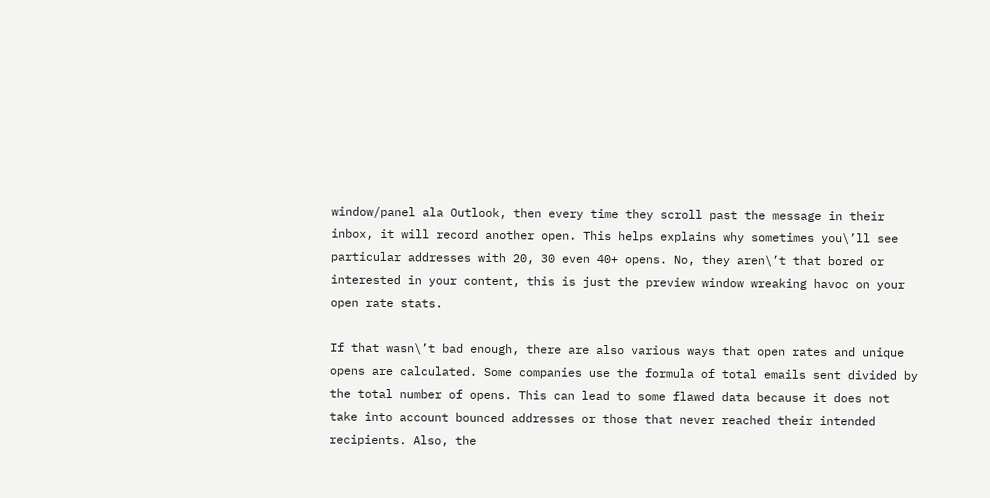window/panel ala Outlook, then every time they scroll past the message in their inbox, it will record another open. This helps explains why sometimes you\’ll see particular addresses with 20, 30 even 40+ opens. No, they aren\’t that bored or interested in your content, this is just the preview window wreaking havoc on your open rate stats.

If that wasn\’t bad enough, there are also various ways that open rates and unique opens are calculated. Some companies use the formula of total emails sent divided by the total number of opens. This can lead to some flawed data because it does not take into account bounced addresses or those that never reached their intended recipients. Also, the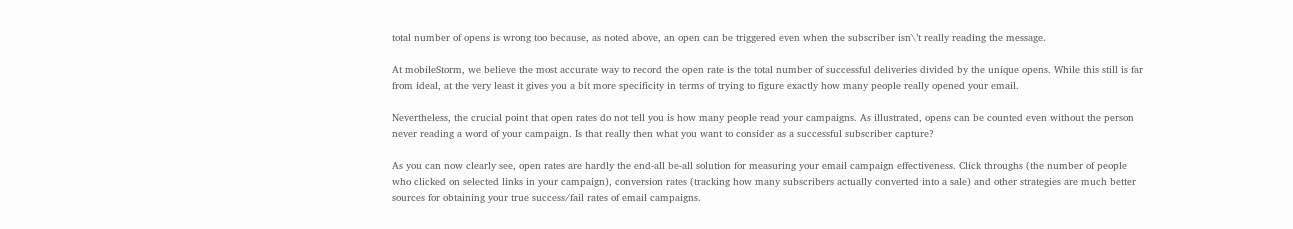total number of opens is wrong too because, as noted above, an open can be triggered even when the subscriber isn\’t really reading the message.

At mobileStorm, we believe the most accurate way to record the open rate is the total number of successful deliveries divided by the unique opens. While this still is far from ideal, at the very least it gives you a bit more specificity in terms of trying to figure exactly how many people really opened your email.

Nevertheless, the crucial point that open rates do not tell you is how many people read your campaigns. As illustrated, opens can be counted even without the person never reading a word of your campaign. Is that really then what you want to consider as a successful subscriber capture?

As you can now clearly see, open rates are hardly the end-all be-all solution for measuring your email campaign effectiveness. Click throughs (the number of people who clicked on selected links in your campaign), conversion rates (tracking how many subscribers actually converted into a sale) and other strategies are much better sources for obtaining your true success/fail rates of email campaigns.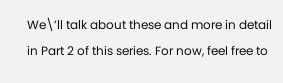We\’ll talk about these and more in detail in Part 2 of this series. For now, feel free to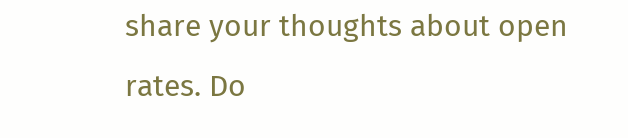share your thoughts about open rates. Do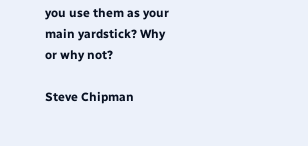you use them as your main yardstick? Why or why not?

Steve Chipman